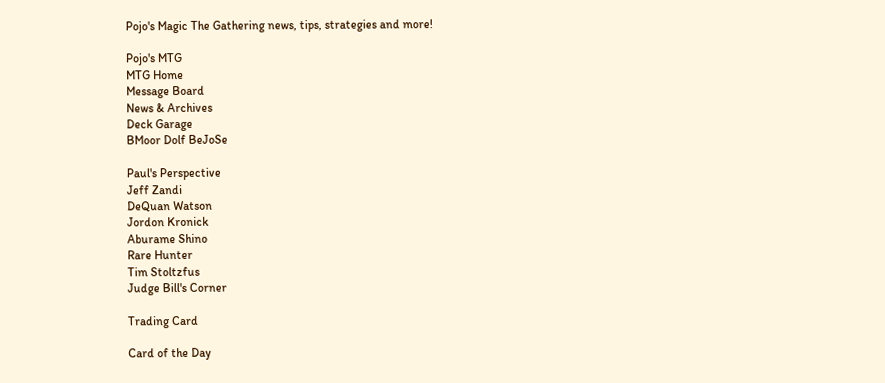Pojo's Magic The Gathering news, tips, strategies and more!

Pojo's MTG
MTG Home
Message Board
News & Archives
Deck Garage
BMoor Dolf BeJoSe

Paul's Perspective
Jeff Zandi
DeQuan Watson
Jordon Kronick
Aburame Shino
Rare Hunter
Tim Stoltzfus
Judge Bill's Corner

Trading Card

Card of the Day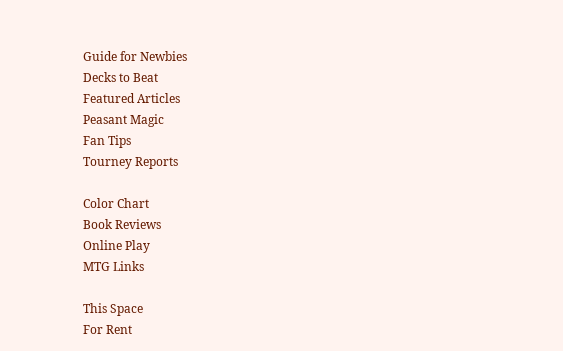Guide for Newbies
Decks to Beat
Featured Articles
Peasant Magic
Fan Tips
Tourney Reports

Color Chart
Book Reviews
Online Play
MTG Links

This Space
For Rent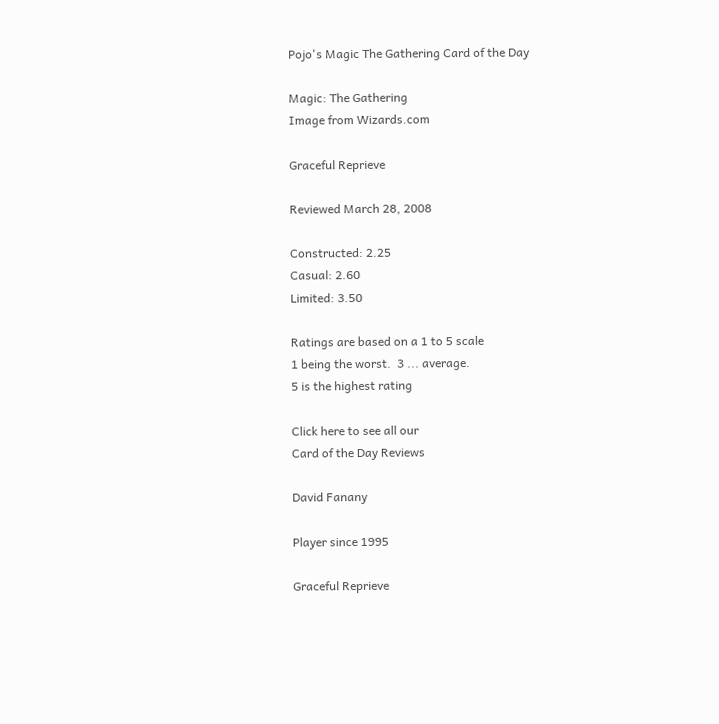Pojo's Magic The Gathering Card of the Day

Magic: The Gathering
Image from Wizards.com

Graceful Reprieve

Reviewed March 28, 2008

Constructed: 2.25
Casual: 2.60
Limited: 3.50

Ratings are based on a 1 to 5 scale
1 being the worst.  3 ... average.
5 is the highest rating

Click here to see all our
Card of the Day Reviews

David Fanany

Player since 1995

Graceful Reprieve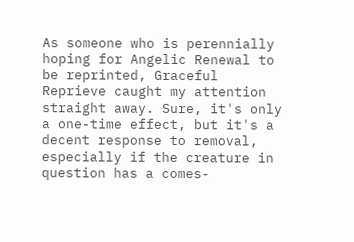As someone who is perennially hoping for Angelic Renewal to be reprinted, Graceful Reprieve caught my attention straight away. Sure, it's only a one-time effect, but it's a decent response to removal, especially if the creature in question has a comes-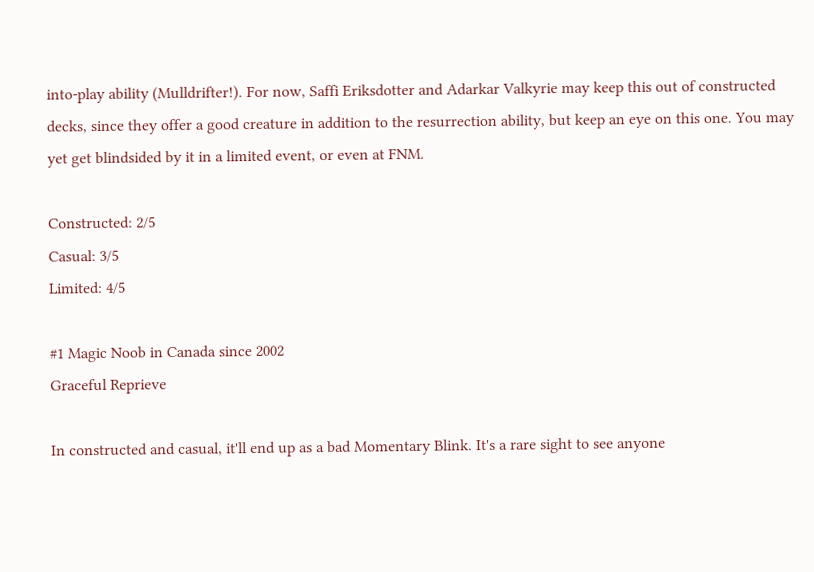into-play ability (Mulldrifter!). For now, Saffi Eriksdotter and Adarkar Valkyrie may keep this out of constructed decks, since they offer a good creature in addition to the resurrection ability, but keep an eye on this one. You may yet get blindsided by it in a limited event, or even at FNM.

Constructed: 2/5
Casual: 3/5
Limited: 4/5

#1 Magic Noob in Canada since 2002
Graceful Reprieve

In constructed and casual, it'll end up as a bad Momentary Blink. It's a rare sight to see anyone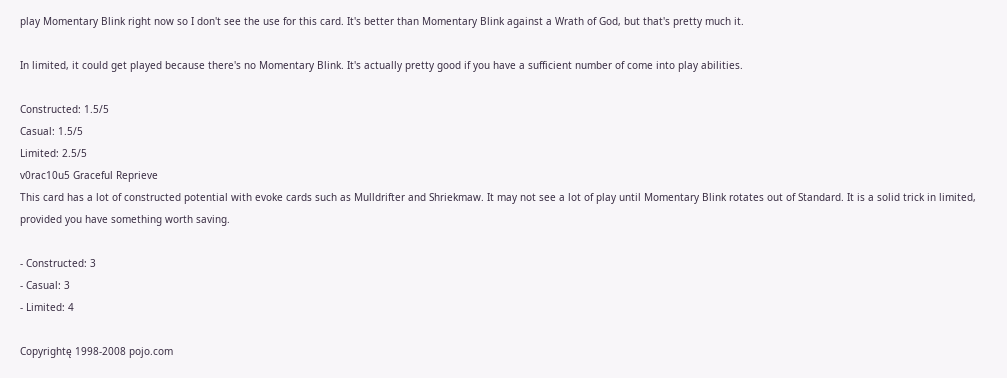play Momentary Blink right now so I don't see the use for this card. It's better than Momentary Blink against a Wrath of God, but that's pretty much it.

In limited, it could get played because there's no Momentary Blink. It's actually pretty good if you have a sufficient number of come into play abilities.

Constructed: 1.5/5
Casual: 1.5/5
Limited: 2.5/5
v0rac10u5 Graceful Reprieve
This card has a lot of constructed potential with evoke cards such as Mulldrifter and Shriekmaw. It may not see a lot of play until Momentary Blink rotates out of Standard. It is a solid trick in limited, provided you have something worth saving.

- Constructed: 3
- Casual: 3
- Limited: 4

Copyrightę 1998-2008 pojo.com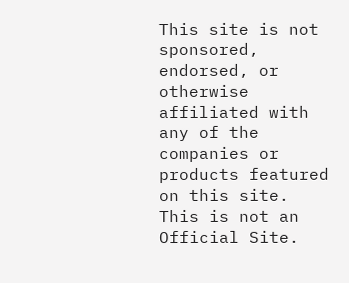This site is not sponsored, endorsed, or otherwise affiliated with any of the companies or products featured on this site. This is not an Official Site.